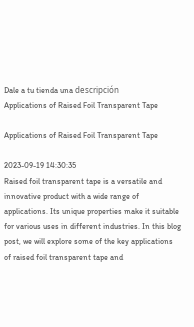Dale a tu tienda una descripción
Applications of Raised Foil Transparent Tape

Applications of Raised Foil Transparent Tape

2023-09-19 14:30:35
Raised foil transparent tape is a versatile and innovative product with a wide range of applications. Its unique properties make it suitable for various uses in different industries. In this blog post, we will explore some of the key applications of raised foil transparent tape and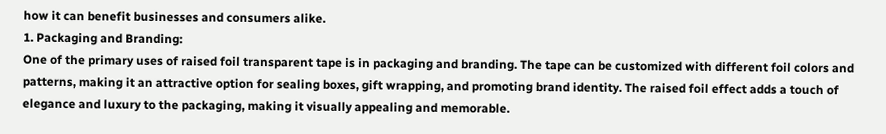how it can benefit businesses and consumers alike.
1. Packaging and Branding:
One of the primary uses of raised foil transparent tape is in packaging and branding. The tape can be customized with different foil colors and patterns, making it an attractive option for sealing boxes, gift wrapping, and promoting brand identity. The raised foil effect adds a touch of elegance and luxury to the packaging, making it visually appealing and memorable.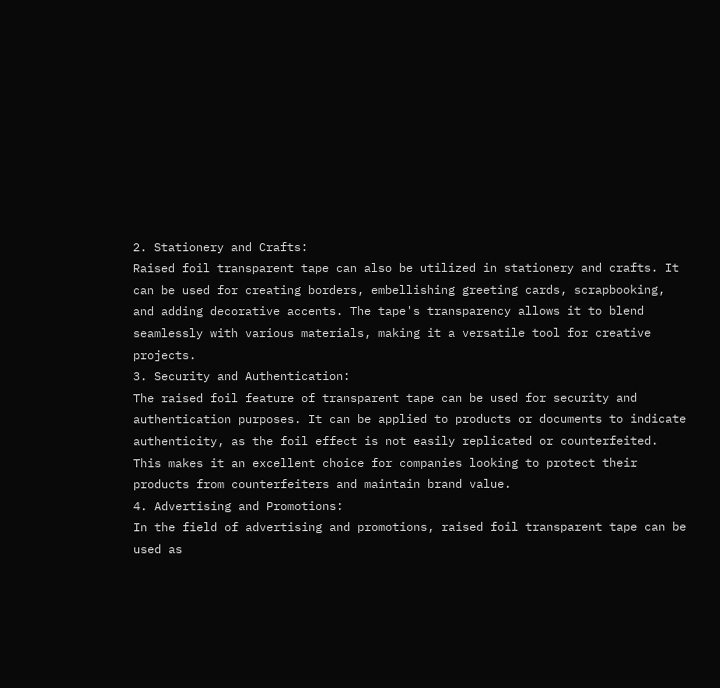2. Stationery and Crafts:
Raised foil transparent tape can also be utilized in stationery and crafts. It can be used for creating borders, embellishing greeting cards, scrapbooking, and adding decorative accents. The tape's transparency allows it to blend seamlessly with various materials, making it a versatile tool for creative projects.
3. Security and Authentication:
The raised foil feature of transparent tape can be used for security and authentication purposes. It can be applied to products or documents to indicate authenticity, as the foil effect is not easily replicated or counterfeited. This makes it an excellent choice for companies looking to protect their products from counterfeiters and maintain brand value.
4. Advertising and Promotions:
In the field of advertising and promotions, raised foil transparent tape can be used as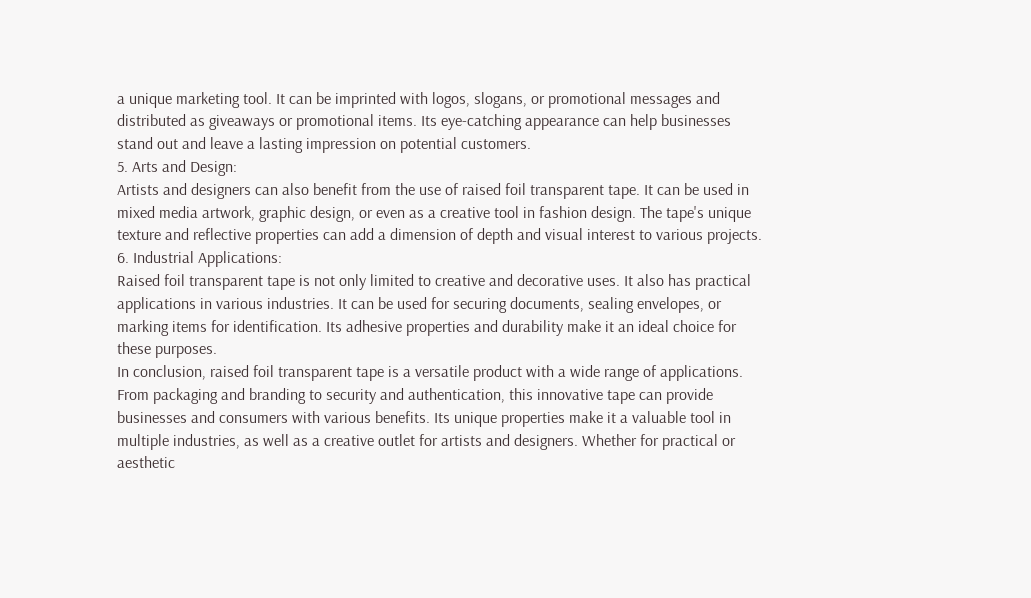a unique marketing tool. It can be imprinted with logos, slogans, or promotional messages and distributed as giveaways or promotional items. Its eye-catching appearance can help businesses stand out and leave a lasting impression on potential customers.
5. Arts and Design:
Artists and designers can also benefit from the use of raised foil transparent tape. It can be used in mixed media artwork, graphic design, or even as a creative tool in fashion design. The tape's unique texture and reflective properties can add a dimension of depth and visual interest to various projects.
6. Industrial Applications:
Raised foil transparent tape is not only limited to creative and decorative uses. It also has practical applications in various industries. It can be used for securing documents, sealing envelopes, or marking items for identification. Its adhesive properties and durability make it an ideal choice for these purposes.
In conclusion, raised foil transparent tape is a versatile product with a wide range of applications. From packaging and branding to security and authentication, this innovative tape can provide businesses and consumers with various benefits. Its unique properties make it a valuable tool in multiple industries, as well as a creative outlet for artists and designers. Whether for practical or aesthetic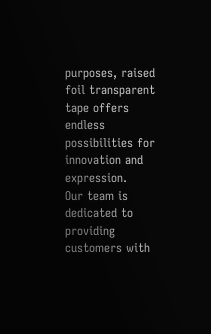purposes, raised foil transparent tape offers endless possibilities for innovation and expression.
Our team is dedicated to providing customers with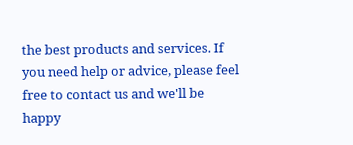the best products and services. If you need help or advice, please feel free to contact us and we'll be happy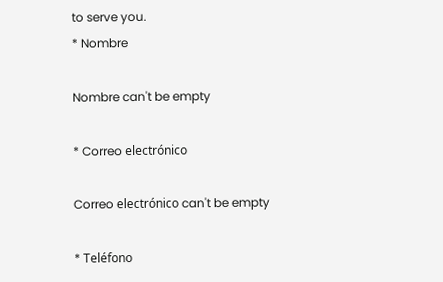to serve you.
* Nombre

Nombre can't be empty

* Correo electrónico

Correo electrónico can't be empty

* Teléfono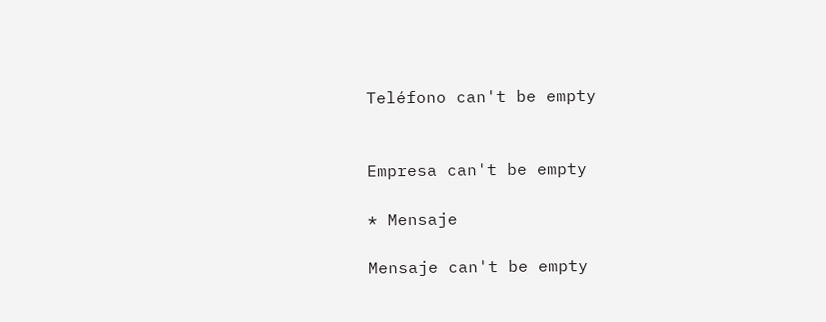Teléfono can't be empty


Empresa can't be empty

* Mensaje

Mensaje can't be empty